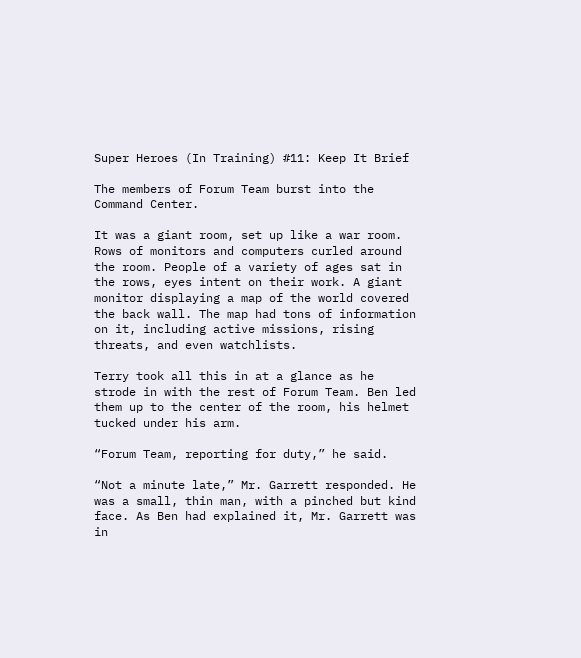Super Heroes (In Training) #11: Keep It Brief

The members of Forum Team burst into the Command Center.

It was a giant room, set up like a war room. Rows of monitors and computers curled around the room. People of a variety of ages sat in the rows, eyes intent on their work. A giant monitor displaying a map of the world covered the back wall. The map had tons of information on it, including active missions, rising threats, and even watchlists.

Terry took all this in at a glance as he strode in with the rest of Forum Team. Ben led them up to the center of the room, his helmet tucked under his arm.

“Forum Team, reporting for duty,” he said.

“Not a minute late,” Mr. Garrett responded. He was a small, thin man, with a pinched but kind face. As Ben had explained it, Mr. Garrett was in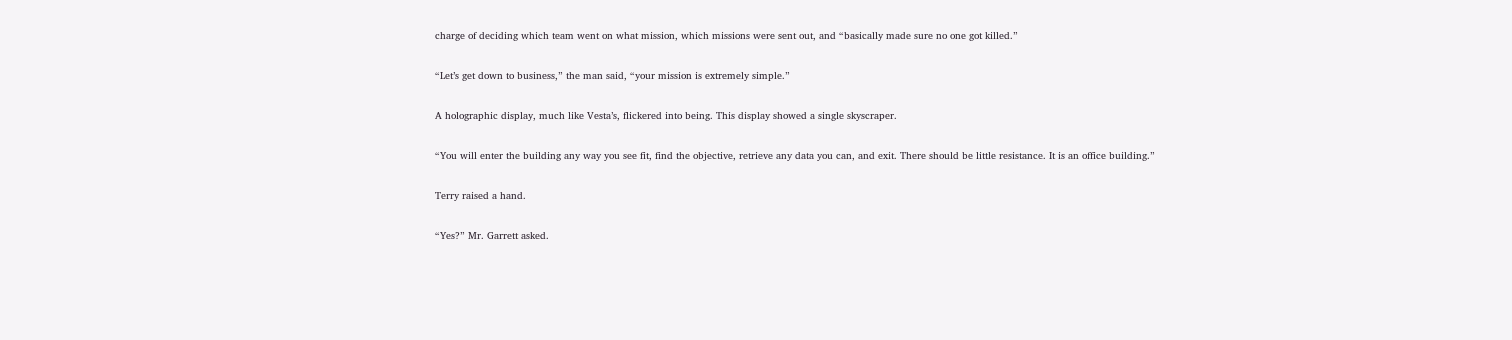charge of deciding which team went on what mission, which missions were sent out, and “basically made sure no one got killed.”

“Let’s get down to business,” the man said, “your mission is extremely simple.”

A holographic display, much like Vesta’s, flickered into being. This display showed a single skyscraper.

“You will enter the building any way you see fit, find the objective, retrieve any data you can, and exit. There should be little resistance. It is an office building.”

Terry raised a hand.

“Yes?” Mr. Garrett asked.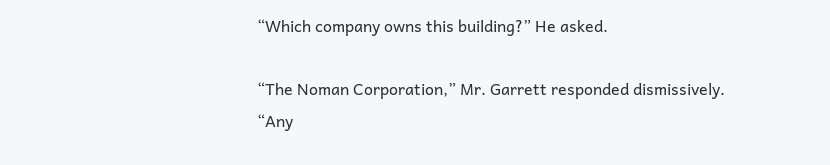“Which company owns this building?” He asked.

“The Noman Corporation,” Mr. Garrett responded dismissively. “Any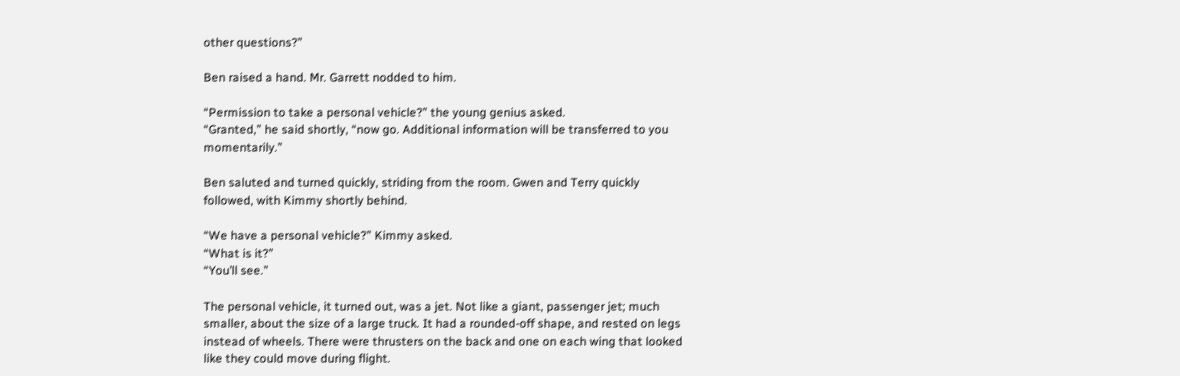other questions?”

Ben raised a hand. Mr. Garrett nodded to him.

“Permission to take a personal vehicle?” the young genius asked.
“Granted,” he said shortly, “now go. Additional information will be transferred to you momentarily.”

Ben saluted and turned quickly, striding from the room. Gwen and Terry quickly followed, with Kimmy shortly behind.

“We have a personal vehicle?” Kimmy asked.
“What is it?”
“You’ll see.”

The personal vehicle, it turned out, was a jet. Not like a giant, passenger jet; much smaller, about the size of a large truck. It had a rounded-off shape, and rested on legs instead of wheels. There were thrusters on the back and one on each wing that looked like they could move during flight.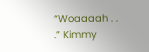“Woaaaah . . .” Kimmy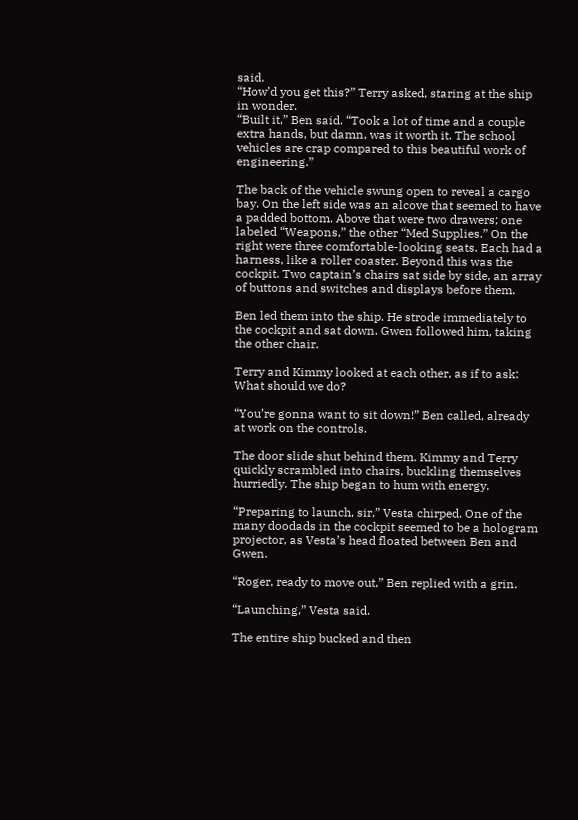said.
“How’d you get this?” Terry asked, staring at the ship in wonder.
“Built it,” Ben said. “Took a lot of time and a couple extra hands, but damn, was it worth it. The school vehicles are crap compared to this beautiful work of engineering.”

The back of the vehicle swung open to reveal a cargo bay. On the left side was an alcove that seemed to have a padded bottom. Above that were two drawers; one labeled “Weapons,” the other “Med Supplies.” On the right were three comfortable-looking seats. Each had a harness, like a roller coaster. Beyond this was the cockpit. Two captain’s chairs sat side by side, an array of buttons and switches and displays before them.

Ben led them into the ship. He strode immediately to the cockpit and sat down. Gwen followed him, taking the other chair.

Terry and Kimmy looked at each other, as if to ask: What should we do?

“You’re gonna want to sit down!” Ben called, already at work on the controls.

The door slide shut behind them. Kimmy and Terry quickly scrambled into chairs, buckling themselves hurriedly. The ship began to hum with energy.

“Preparing to launch, sir,” Vesta chirped. One of the many doodads in the cockpit seemed to be a hologram projector, as Vesta’s head floated between Ben and Gwen.

“Roger, ready to move out,” Ben replied with a grin.

“Launching,” Vesta said.

The entire ship bucked and then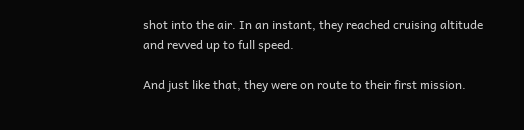shot into the air. In an instant, they reached cruising altitude and revved up to full speed.

And just like that, they were on route to their first mission.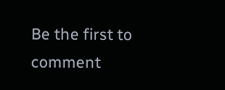Be the first to comment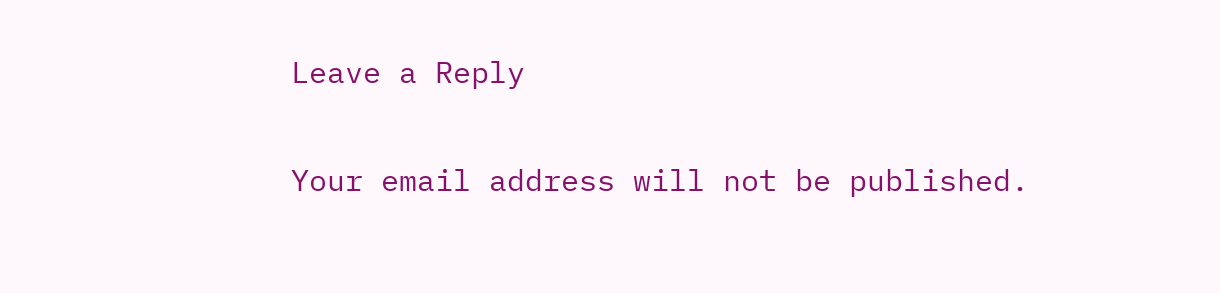Leave a Reply

Your email address will not be published.